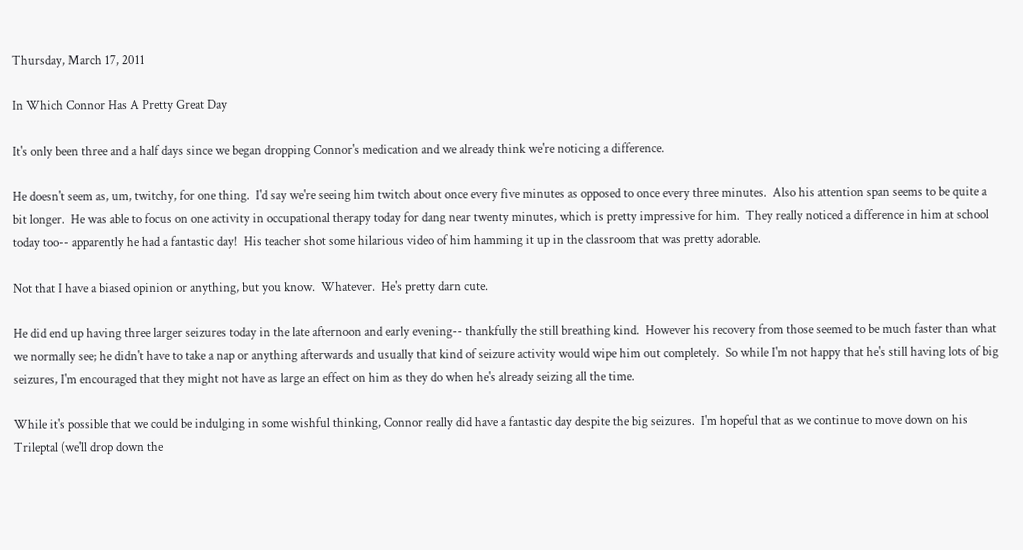Thursday, March 17, 2011

In Which Connor Has A Pretty Great Day

It's only been three and a half days since we began dropping Connor's medication and we already think we're noticing a difference.

He doesn't seem as, um, twitchy, for one thing.  I'd say we're seeing him twitch about once every five minutes as opposed to once every three minutes.  Also his attention span seems to be quite a bit longer.  He was able to focus on one activity in occupational therapy today for dang near twenty minutes, which is pretty impressive for him.  They really noticed a difference in him at school today too-- apparently he had a fantastic day!  His teacher shot some hilarious video of him hamming it up in the classroom that was pretty adorable.

Not that I have a biased opinion or anything, but you know.  Whatever.  He's pretty darn cute.

He did end up having three larger seizures today in the late afternoon and early evening-- thankfully the still breathing kind.  However his recovery from those seemed to be much faster than what we normally see; he didn't have to take a nap or anything afterwards and usually that kind of seizure activity would wipe him out completely.  So while I'm not happy that he's still having lots of big seizures, I'm encouraged that they might not have as large an effect on him as they do when he's already seizing all the time.

While it's possible that we could be indulging in some wishful thinking, Connor really did have a fantastic day despite the big seizures.  I'm hopeful that as we continue to move down on his Trileptal (we'll drop down the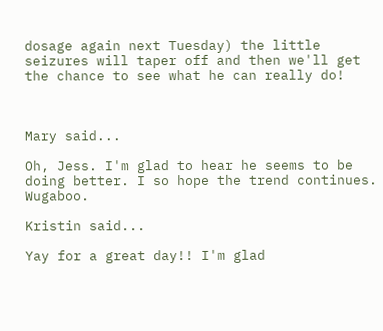dosage again next Tuesday) the little seizures will taper off and then we'll get the chance to see what he can really do!



Mary said...

Oh, Jess. I'm glad to hear he seems to be doing better. I so hope the trend continues. Wugaboo.

Kristin said...

Yay for a great day!! I'm glad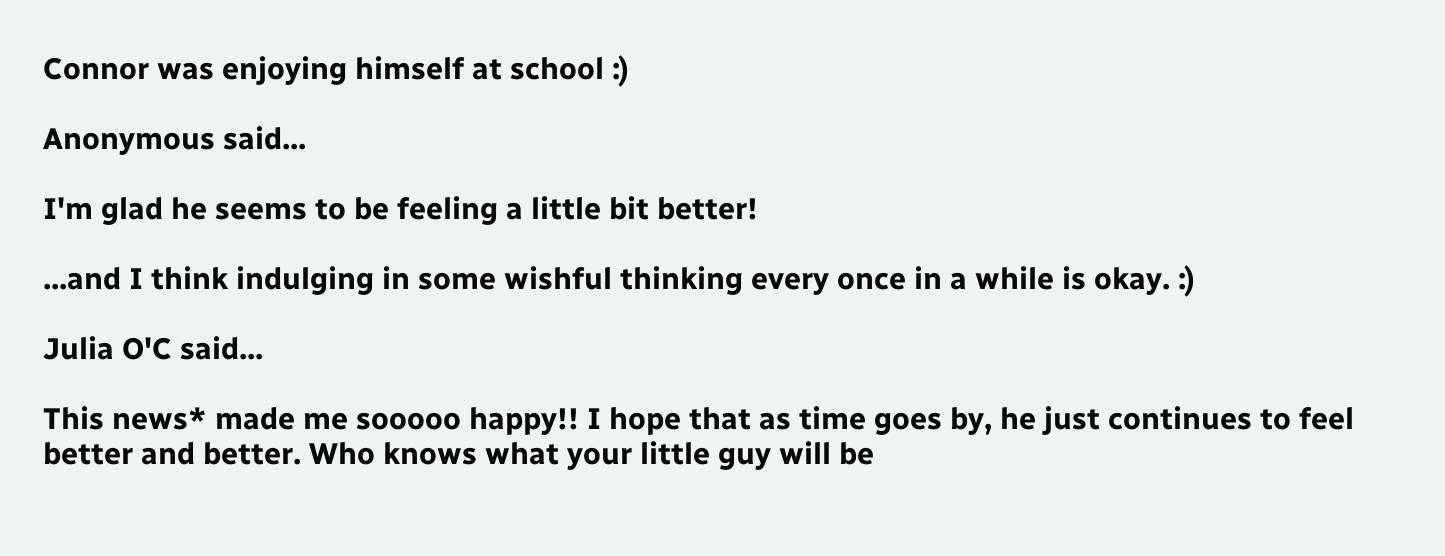Connor was enjoying himself at school :)

Anonymous said...

I'm glad he seems to be feeling a little bit better!

...and I think indulging in some wishful thinking every once in a while is okay. :)

Julia O'C said...

This news* made me sooooo happy!! I hope that as time goes by, he just continues to feel better and better. Who knows what your little guy will be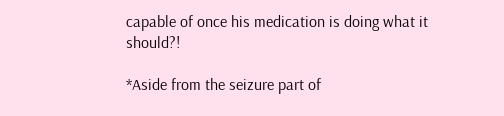capable of once his medication is doing what it should?!

*Aside from the seizure part of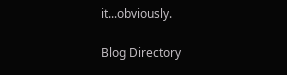it...obviously.

Blog Directory